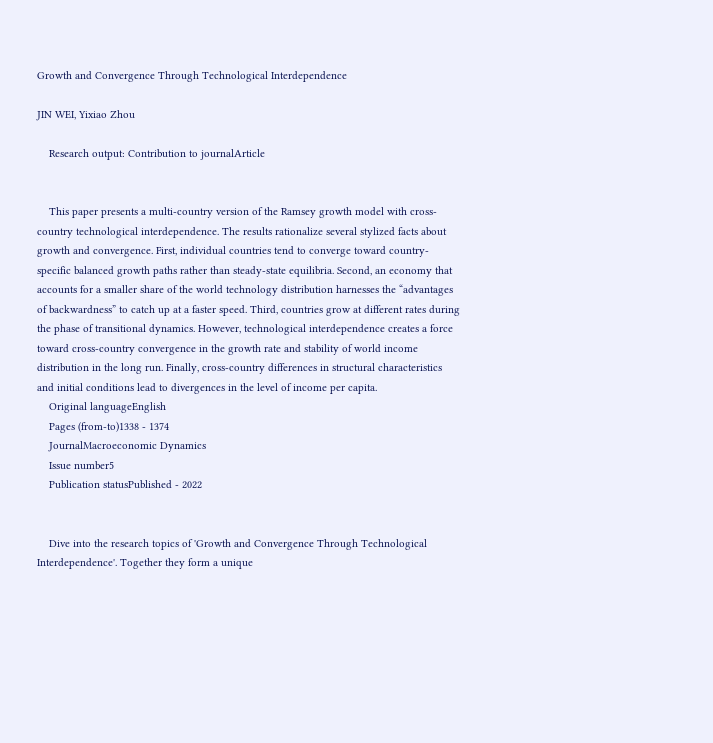Growth and Convergence Through Technological Interdependence

JIN WEI, Yixiao Zhou

    Research output: Contribution to journalArticle


    This paper presents a multi-country version of the Ramsey growth model with cross-country technological interdependence. The results rationalize several stylized facts about growth and convergence. First, individual countries tend to converge toward country-specific balanced growth paths rather than steady-state equilibria. Second, an economy that accounts for a smaller share of the world technology distribution harnesses the “advantages of backwardness” to catch up at a faster speed. Third, countries grow at different rates during the phase of transitional dynamics. However, technological interdependence creates a force toward cross-country convergence in the growth rate and stability of world income distribution in the long run. Finally, cross-country differences in structural characteristics and initial conditions lead to divergences in the level of income per capita.
    Original languageEnglish
    Pages (from-to)1338 - 1374
    JournalMacroeconomic Dynamics
    Issue number5
    Publication statusPublished - 2022


    Dive into the research topics of 'Growth and Convergence Through Technological Interdependence'. Together they form a unique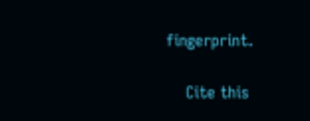fingerprint.

    Cite this